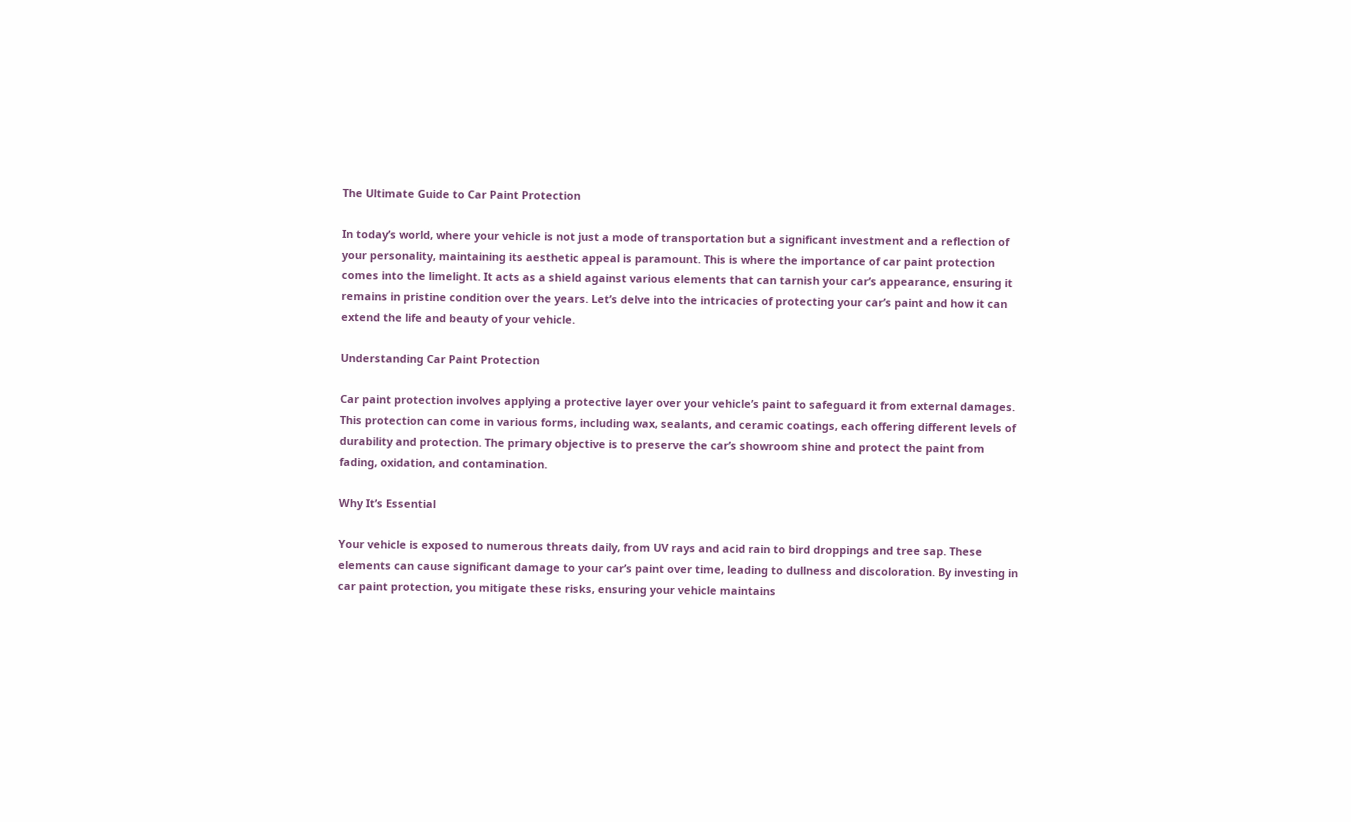The Ultimate Guide to Car Paint Protection

In today’s world, where your vehicle is not just a mode of transportation but a significant investment and a reflection of your personality, maintaining its aesthetic appeal is paramount. This is where the importance of car paint protection comes into the limelight. It acts as a shield against various elements that can tarnish your car’s appearance, ensuring it remains in pristine condition over the years. Let’s delve into the intricacies of protecting your car’s paint and how it can extend the life and beauty of your vehicle.

Understanding Car Paint Protection

Car paint protection involves applying a protective layer over your vehicle’s paint to safeguard it from external damages. This protection can come in various forms, including wax, sealants, and ceramic coatings, each offering different levels of durability and protection. The primary objective is to preserve the car’s showroom shine and protect the paint from fading, oxidation, and contamination.

Why It’s Essential

Your vehicle is exposed to numerous threats daily, from UV rays and acid rain to bird droppings and tree sap. These elements can cause significant damage to your car’s paint over time, leading to dullness and discoloration. By investing in car paint protection, you mitigate these risks, ensuring your vehicle maintains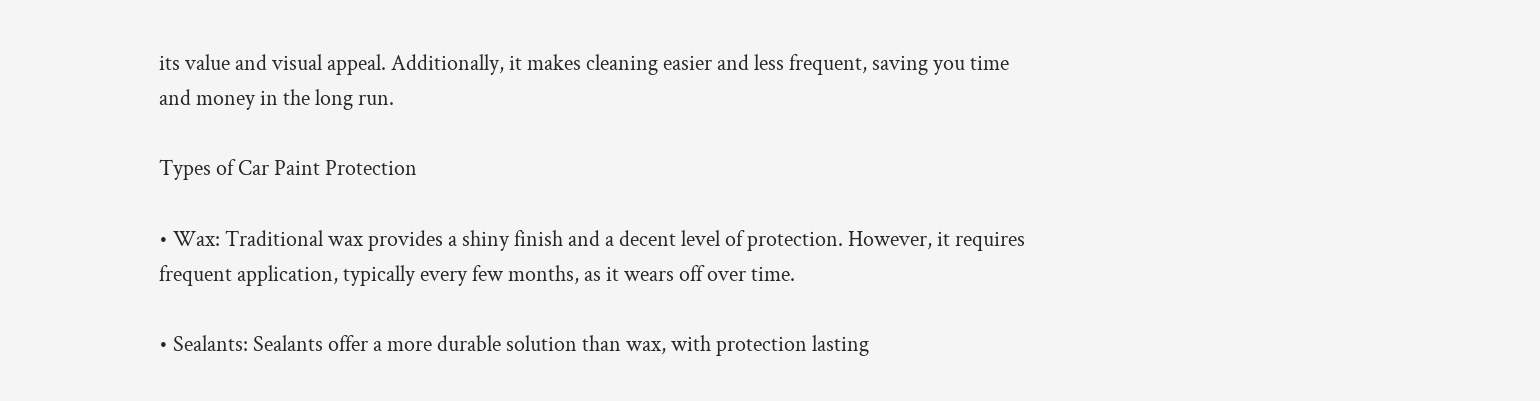its value and visual appeal. Additionally, it makes cleaning easier and less frequent, saving you time and money in the long run.

Types of Car Paint Protection

• Wax: Traditional wax provides a shiny finish and a decent level of protection. However, it requires frequent application, typically every few months, as it wears off over time.

• Sealants: Sealants offer a more durable solution than wax, with protection lasting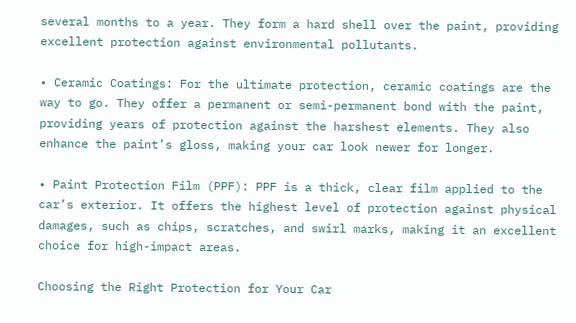several months to a year. They form a hard shell over the paint, providing excellent protection against environmental pollutants.

• Ceramic Coatings: For the ultimate protection, ceramic coatings are the way to go. They offer a permanent or semi-permanent bond with the paint, providing years of protection against the harshest elements. They also enhance the paint’s gloss, making your car look newer for longer.

• Paint Protection Film (PPF): PPF is a thick, clear film applied to the car’s exterior. It offers the highest level of protection against physical damages, such as chips, scratches, and swirl marks, making it an excellent choice for high-impact areas.

Choosing the Right Protection for Your Car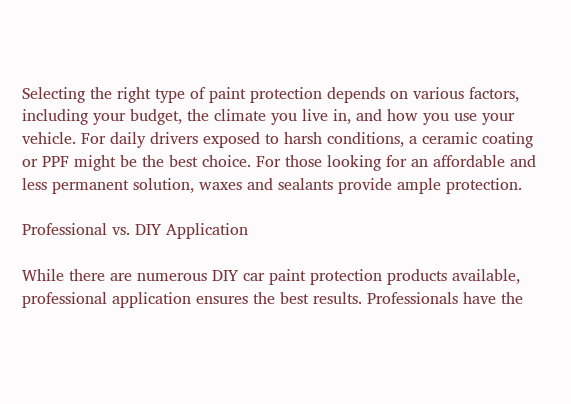Selecting the right type of paint protection depends on various factors, including your budget, the climate you live in, and how you use your vehicle. For daily drivers exposed to harsh conditions, a ceramic coating or PPF might be the best choice. For those looking for an affordable and less permanent solution, waxes and sealants provide ample protection.

Professional vs. DIY Application

While there are numerous DIY car paint protection products available, professional application ensures the best results. Professionals have the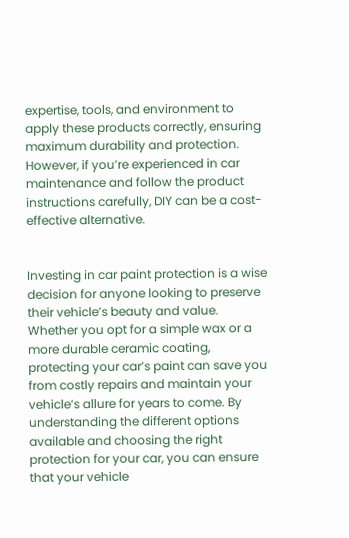expertise, tools, and environment to apply these products correctly, ensuring maximum durability and protection. However, if you’re experienced in car maintenance and follow the product instructions carefully, DIY can be a cost-effective alternative.


Investing in car paint protection is a wise decision for anyone looking to preserve their vehicle’s beauty and value. Whether you opt for a simple wax or a more durable ceramic coating, protecting your car’s paint can save you from costly repairs and maintain your vehicle’s allure for years to come. By understanding the different options available and choosing the right protection for your car, you can ensure that your vehicle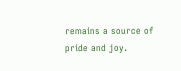remains a source of pride and joy.